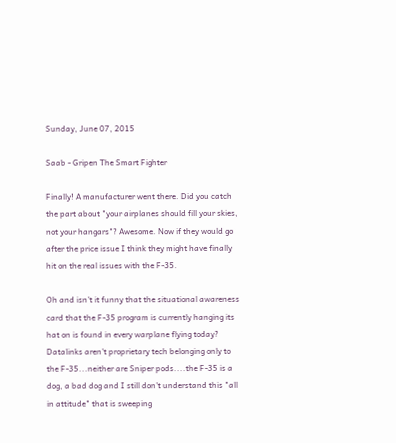Sunday, June 07, 2015

Saab - Gripen The Smart Fighter

Finally! A manufacturer went there. Did you catch the part about "your airplanes should fill your skies, not your hangars"? Awesome. Now if they would go after the price issue I think they might have finally hit on the real issues with the F-35.

Oh and isn't it funny that the situational awareness card that the F-35 program is currently hanging its hat on is found in every warplane flying today? Datalinks aren't proprietary tech belonging only to the F-35...neither are Sniper pods....the F-35 is a dog, a bad dog and I still don't understand this "all in attitude" that is sweeping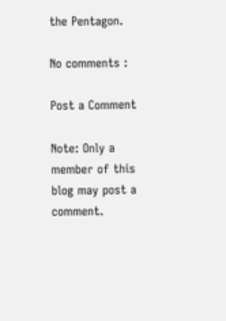the Pentagon.

No comments :

Post a Comment

Note: Only a member of this blog may post a comment.